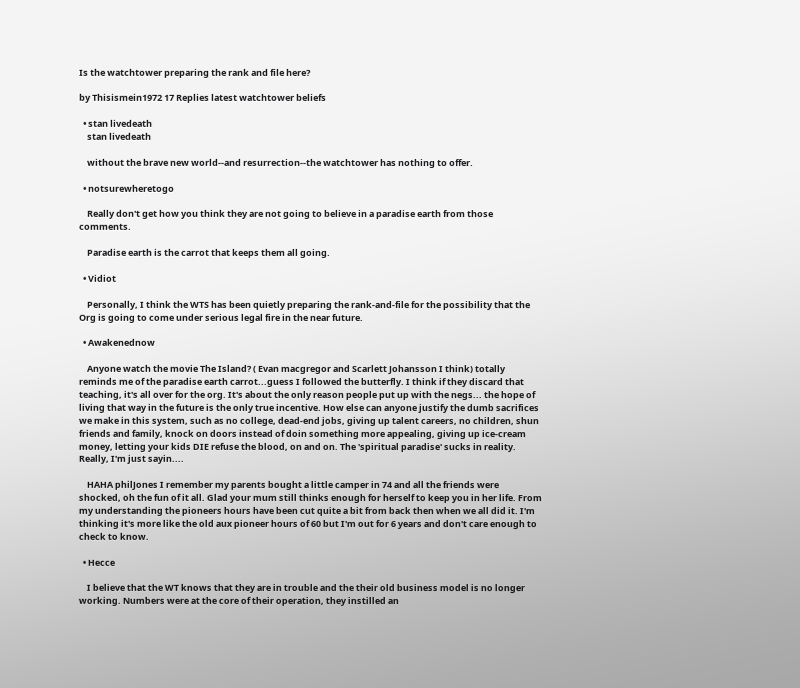Is the watchtower preparing the rank and file here?

by Thisismein1972 17 Replies latest watchtower beliefs

  • stan livedeath
    stan livedeath

    without the brave new world--and resurrection--the watchtower has nothing to offer.

  • notsurewheretogo

    Really don't get how you think they are not going to believe in a paradise earth from those comments.

    Paradise earth is the carrot that keeps them all going.

  • Vidiot

    Personally, I think the WTS has been quietly preparing the rank-and-file for the possibility that the Org is going to come under serious legal fire in the near future.

  • Awakenednow

    Anyone watch the movie The Island? ( Evan macgregor and Scarlett Johansson I think) totally reminds me of the paradise earth carrot...guess I followed the butterfly. I think if they discard that teaching, it's all over for the org. It's about the only reason people put up with the negs... the hope of living that way in the future is the only true incentive. How else can anyone justify the dumb sacrifices we make in this system, such as no college, dead-end jobs, giving up talent careers, no children, shun friends and family, knock on doors instead of doin something more appealing, giving up ice-cream money, letting your kids DIE refuse the blood, on and on. The 'spiritual paradise' sucks in reality. Really, I'm just sayin....

    HAHA philJones I remember my parents bought a little camper in 74 and all the friends were shocked, oh the fun of it all. Glad your mum still thinks enough for herself to keep you in her life. From my understanding the pioneers hours have been cut quite a bit from back then when we all did it. I'm thinking it's more like the old aux pioneer hours of 60 but I'm out for 6 years and don't care enough to check to know.

  • Hecce

    I believe that the WT knows that they are in trouble and the their old business model is no longer working. Numbers were at the core of their operation, they instilled an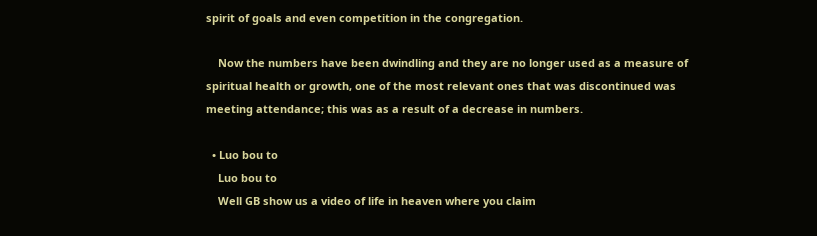spirit of goals and even competition in the congregation.

    Now the numbers have been dwindling and they are no longer used as a measure of spiritual health or growth, one of the most relevant ones that was discontinued was meeting attendance; this was as a result of a decrease in numbers.

  • Luo bou to
    Luo bou to
    Well GB show us a video of life in heaven where you claim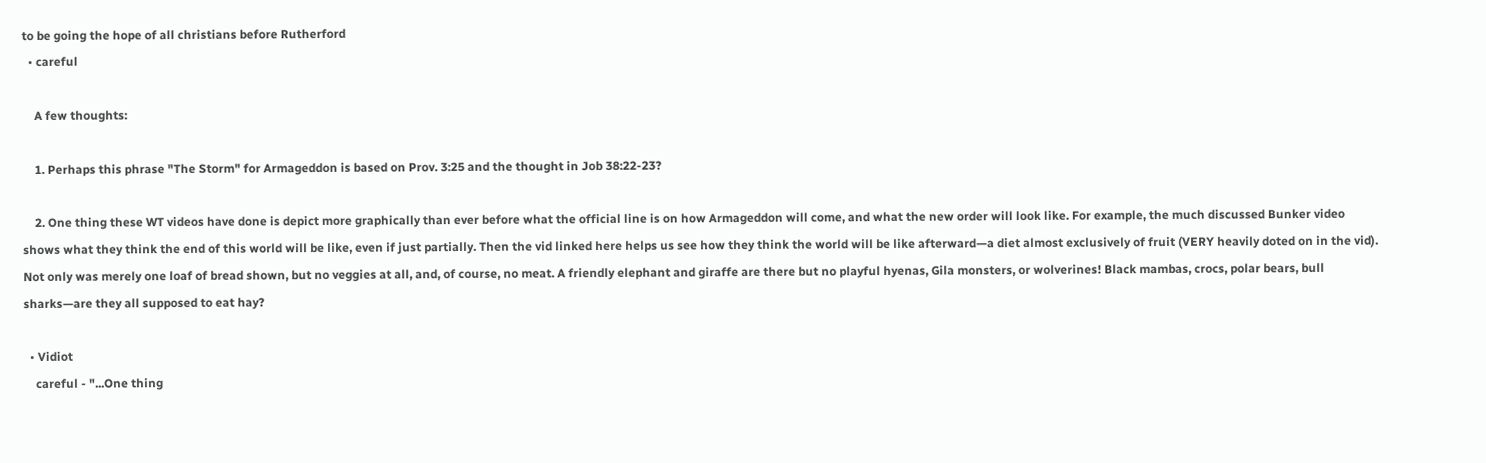to be going the hope of all christians before Rutherford
  • careful

    A few thoughts:

    1. Perhaps this phrase "The Storm" for Armageddon is based on Prov. 3:25 and the thought in Job 38:22-23?

    2. One thing these WT videos have done is depict more graphically than ever before what the official line is on how Armageddon will come, and what the new order will look like. For example, the much discussed Bunker video shows what they think the end of this world will be like, even if just partially. Then the vid linked here helps us see how they think the world will be like afterward—a diet almost exclusively of fruit (VERY heavily doted on in the vid). Not only was merely one loaf of bread shown, but no veggies at all, and, of course, no meat. A friendly elephant and giraffe are there but no playful hyenas, Gila monsters, or wolverines! Black mambas, crocs, polar bears, bull sharks—are they all supposed to eat hay?

  • Vidiot
    careful - "...One thing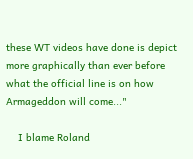these WT videos have done is depict more graphically than ever before what the official line is on how Armageddon will come..."

    I blame Roland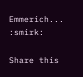Emmerich... :smirk:

Share this